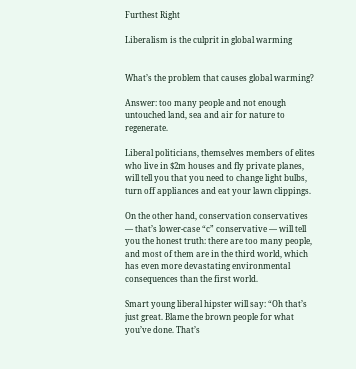Furthest Right

Liberalism is the culprit in global warming


What’s the problem that causes global warming?

Answer: too many people and not enough untouched land, sea and air for nature to regenerate.

Liberal politicians, themselves members of elites who live in $2m houses and fly private planes, will tell you that you need to change light bulbs, turn off appliances and eat your lawn clippings.

On the other hand, conservation conservatives — that’s lower-case “c” conservative — will tell you the honest truth: there are too many people, and most of them are in the third world, which has even more devastating environmental consequences than the first world.

Smart young liberal hipster will say: “Oh that’s just great. Blame the brown people for what you’ve done. That’s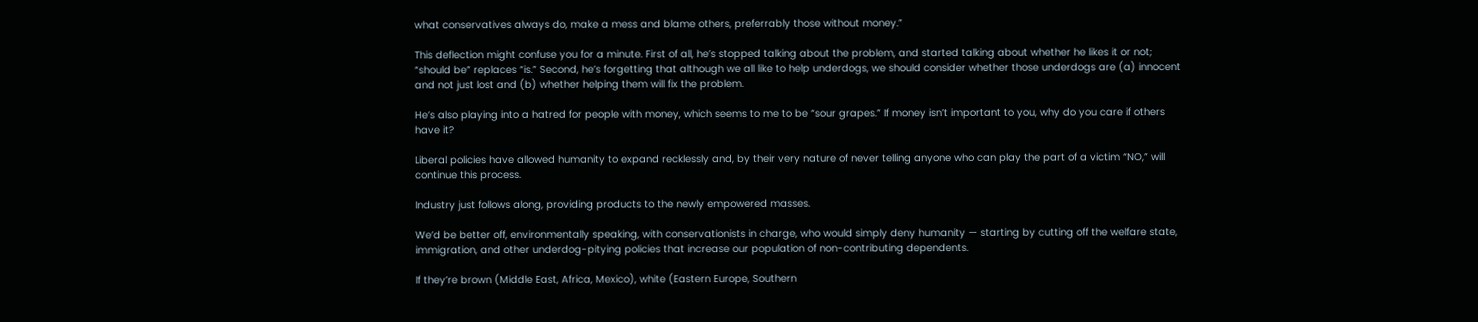what conservatives always do, make a mess and blame others, preferrably those without money.”

This deflection might confuse you for a minute. First of all, he’s stopped talking about the problem, and started talking about whether he likes it or not; “should be” replaces “is.” Second, he’s forgetting that although we all like to help underdogs, we should consider whether those underdogs are (a) innocent and not just lost and (b) whether helping them will fix the problem.

He’s also playing into a hatred for people with money, which seems to me to be “sour grapes.” If money isn’t important to you, why do you care if others have it?

Liberal policies have allowed humanity to expand recklessly and, by their very nature of never telling anyone who can play the part of a victim “NO,” will continue this process.

Industry just follows along, providing products to the newly empowered masses.

We’d be better off, environmentally speaking, with conservationists in charge, who would simply deny humanity — starting by cutting off the welfare state, immigration, and other underdog-pitying policies that increase our population of non-contributing dependents.

If they’re brown (Middle East, Africa, Mexico), white (Eastern Europe, Southern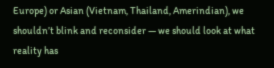Europe) or Asian (Vietnam, Thailand, Amerindian), we shouldn’t blink and reconsider — we should look at what reality has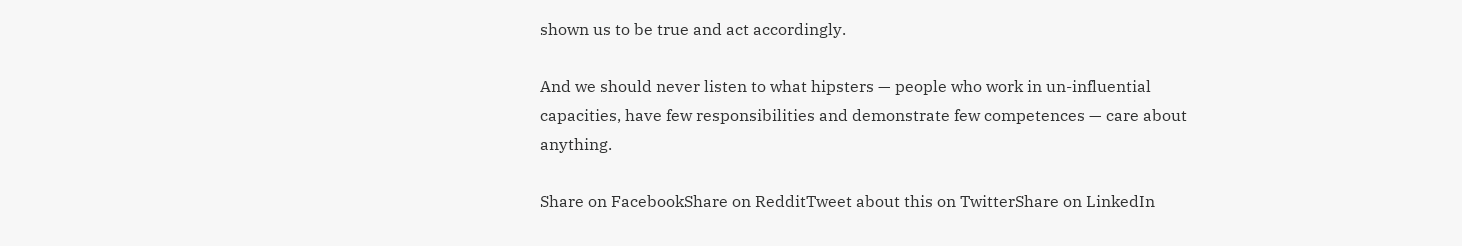shown us to be true and act accordingly.

And we should never listen to what hipsters — people who work in un-influential capacities, have few responsibilities and demonstrate few competences — care about anything.

Share on FacebookShare on RedditTweet about this on TwitterShare on LinkedIn